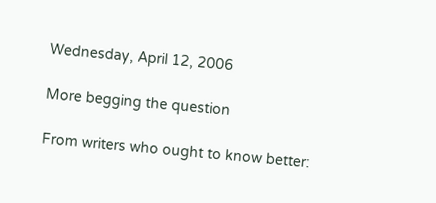Wednesday, April 12, 2006

More begging the question

From writers who ought to know better: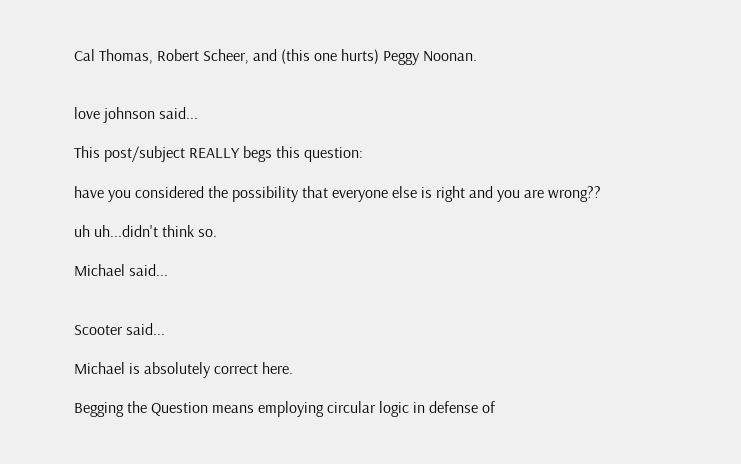Cal Thomas, Robert Scheer, and (this one hurts) Peggy Noonan.


love johnson said...

This post/subject REALLY begs this question:

have you considered the possibility that everyone else is right and you are wrong??

uh uh...didn't think so.

Michael said...


Scooter said...

Michael is absolutely correct here.

Begging the Question means employing circular logic in defense of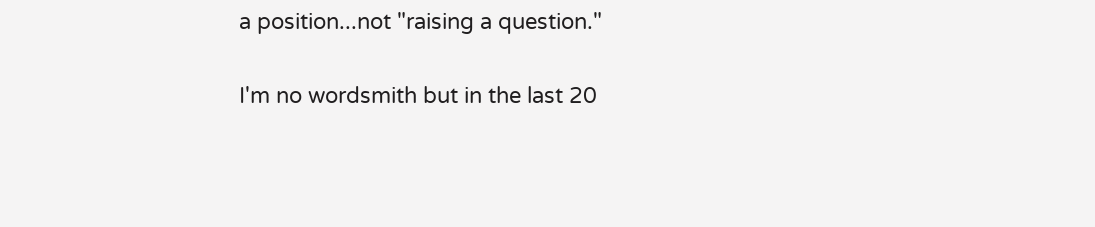a position...not "raising a question."

I'm no wordsmith but in the last 20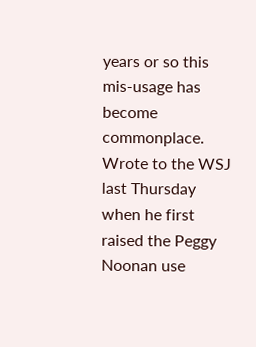years or so this mis-usage has become commonplace. Wrote to the WSJ last Thursday when he first raised the Peggy Noonan use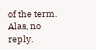of the term. Alas, no reply.